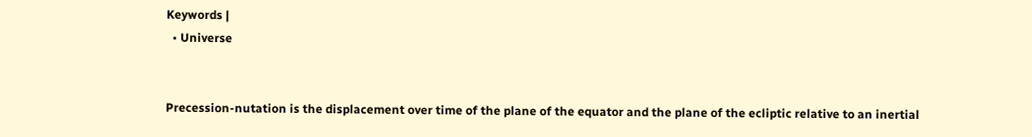Keywords |
  • Universe


Precession-nutation is the displacement over time of the plane of the equator and the plane of the ecliptic relative to an inertial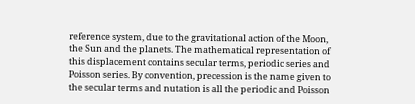reference system, due to the gravitational action of the Moon, the Sun and the planets. The mathematical representation of this displacement contains secular terms, periodic series and Poisson series. By convention, precession is the name given to the secular terms and nutation is all the periodic and Poisson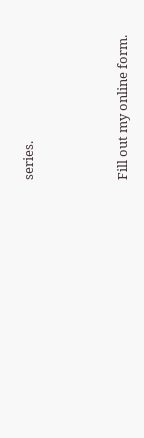series.




Fill out my online form.